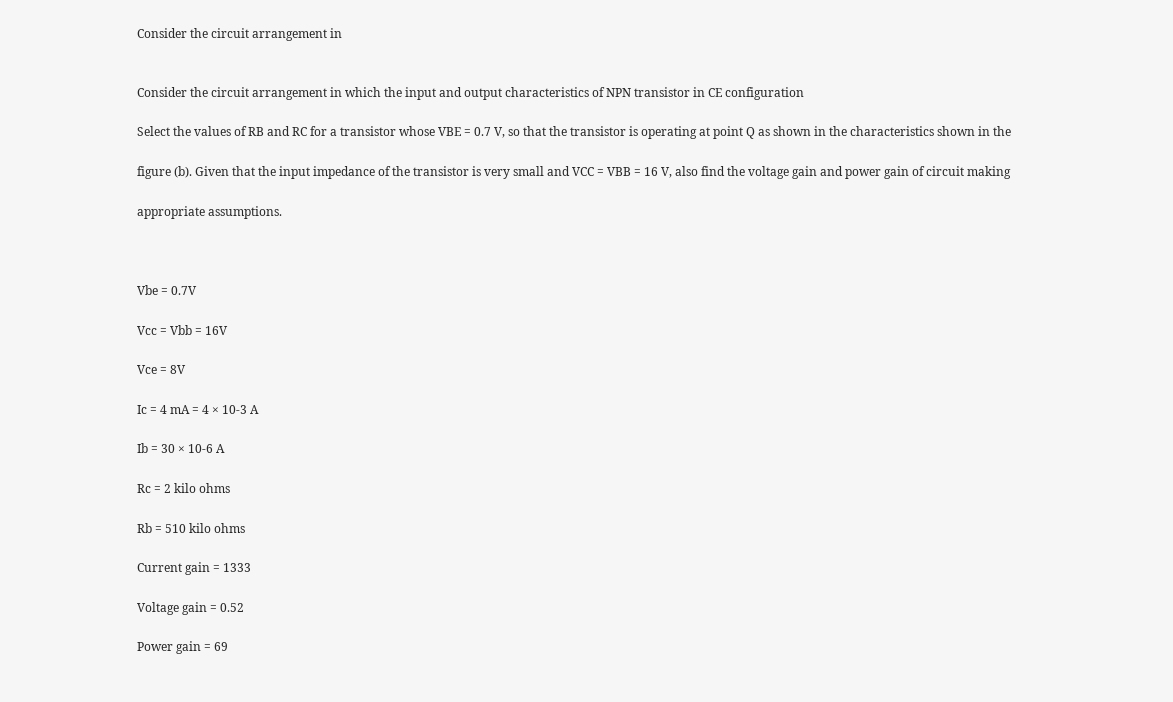Consider the circuit arrangement in


Consider the circuit arrangement in which the input and output characteristics of NPN transistor in CE configuration

Select the values of RB and RC for a transistor whose VBE = 0.7 V, so that the transistor is operating at point Q as shown in the characteristics shown in the

figure (b). Given that the input impedance of the transistor is very small and VCC = VBB = 16 V, also find the voltage gain and power gain of circuit making

appropriate assumptions.



Vbe = 0.7V

Vcc = Vbb = 16V

Vce = 8V

Ic = 4 mA = 4 × 10-3 A

Ib = 30 × 10-6 A

Rc = 2 kilo ohms

Rb = 510 kilo ohms

Current gain = 1333

Voltage gain = 0.52

Power gain = 69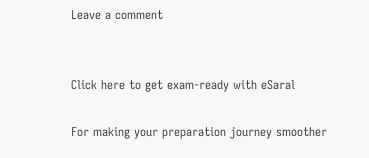Leave a comment


Click here to get exam-ready with eSaral

For making your preparation journey smoother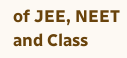of JEE, NEET and Class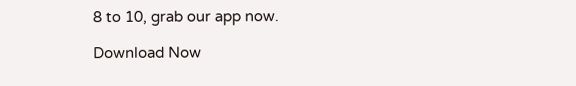8 to 10, grab our app now.

Download Now